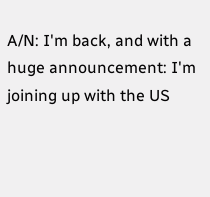A/N: I'm back, and with a huge announcement: I'm joining up with the US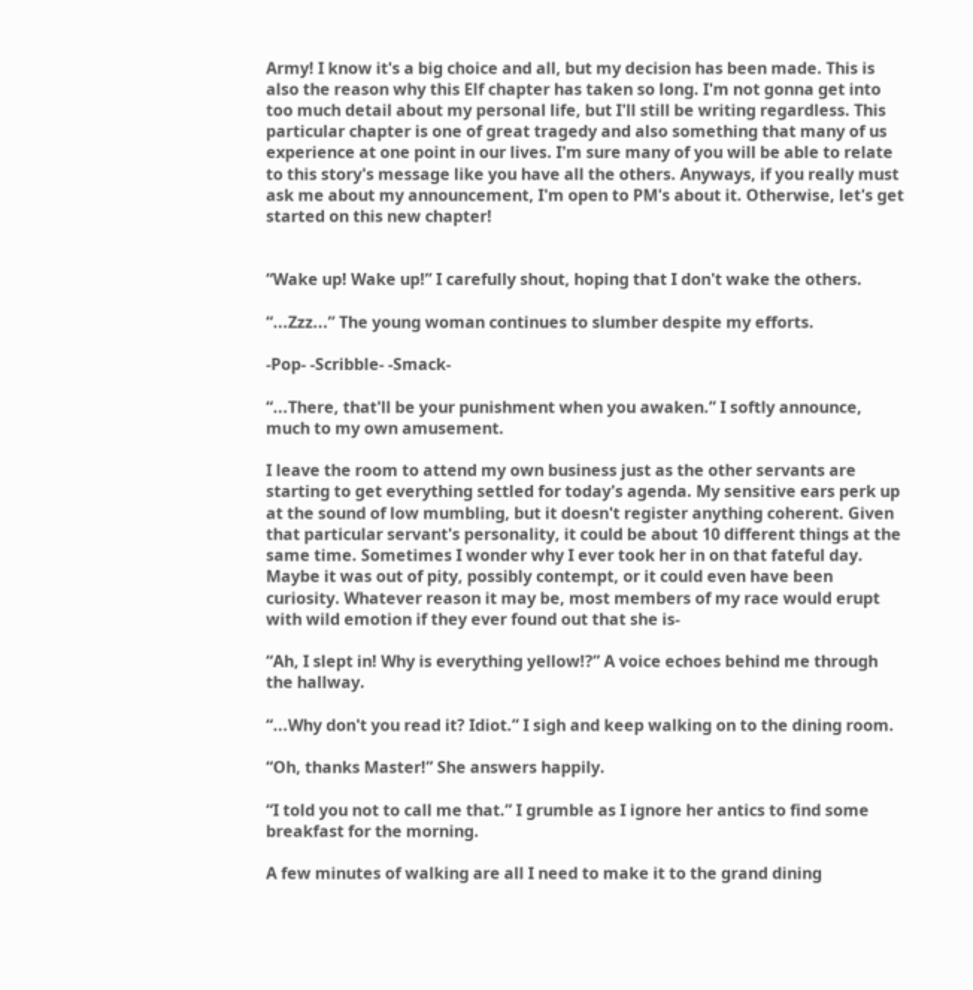Army! I know it's a big choice and all, but my decision has been made. This is also the reason why this Elf chapter has taken so long. I'm not gonna get into too much detail about my personal life, but I'll still be writing regardless. This particular chapter is one of great tragedy and also something that many of us experience at one point in our lives. I'm sure many of you will be able to relate to this story's message like you have all the others. Anyways, if you really must ask me about my announcement, I'm open to PM's about it. Otherwise, let's get started on this new chapter!


“Wake up! Wake up!” I carefully shout, hoping that I don't wake the others.

“...Zzz...” The young woman continues to slumber despite my efforts.

-Pop- -Scribble- -Smack-

“...There, that'll be your punishment when you awaken.” I softly announce, much to my own amusement.

I leave the room to attend my own business just as the other servants are starting to get everything settled for today's agenda. My sensitive ears perk up at the sound of low mumbling, but it doesn't register anything coherent. Given that particular servant's personality, it could be about 10 different things at the same time. Sometimes I wonder why I ever took her in on that fateful day. Maybe it was out of pity, possibly contempt, or it could even have been curiosity. Whatever reason it may be, most members of my race would erupt with wild emotion if they ever found out that she is-

“Ah, I slept in! Why is everything yellow!?” A voice echoes behind me through the hallway.

“...Why don't you read it? Idiot.” I sigh and keep walking on to the dining room.

“Oh, thanks Master!” She answers happily.

“I told you not to call me that.” I grumble as I ignore her antics to find some breakfast for the morning.

A few minutes of walking are all I need to make it to the grand dining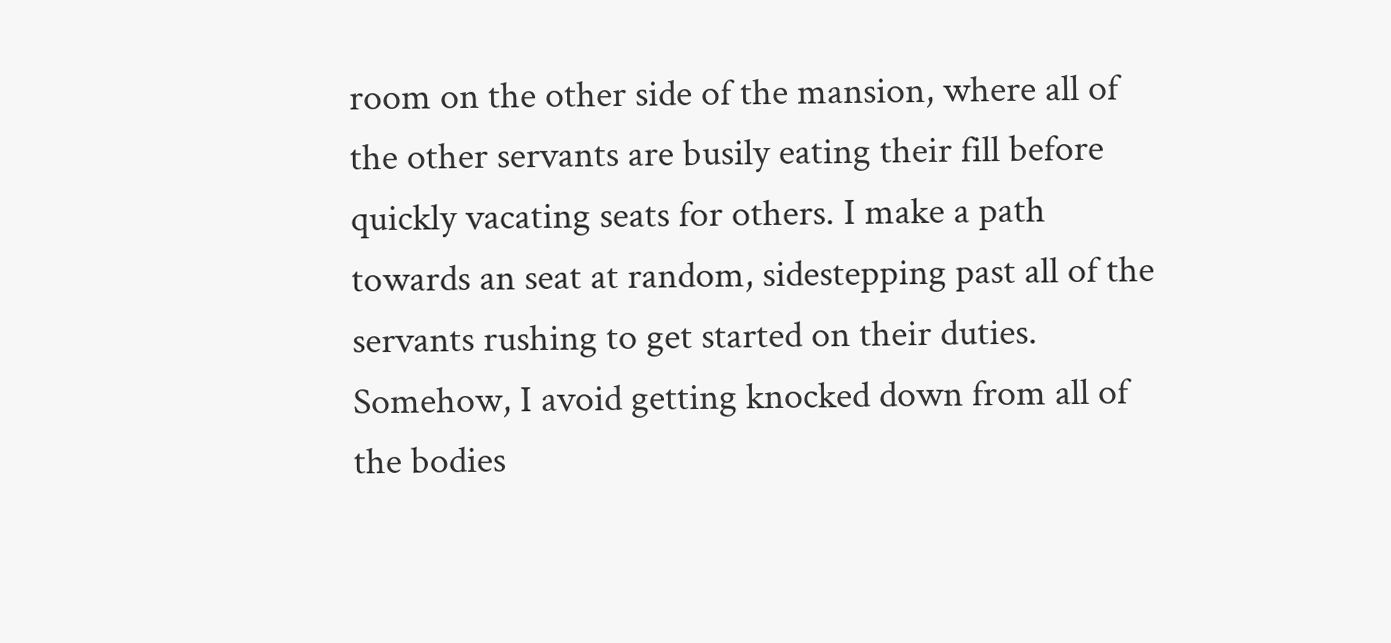room on the other side of the mansion, where all of the other servants are busily eating their fill before quickly vacating seats for others. I make a path towards an seat at random, sidestepping past all of the servants rushing to get started on their duties. Somehow, I avoid getting knocked down from all of the bodies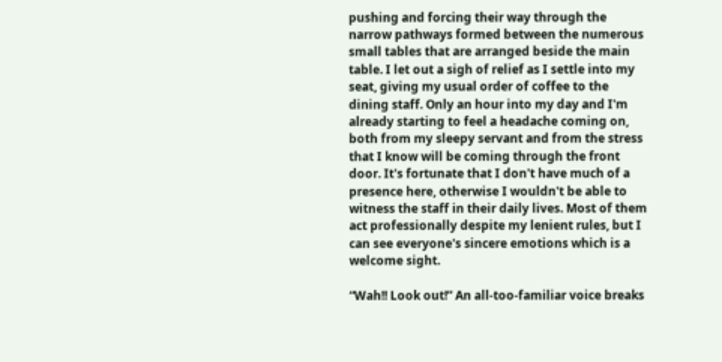pushing and forcing their way through the narrow pathways formed between the numerous small tables that are arranged beside the main table. I let out a sigh of relief as I settle into my seat, giving my usual order of coffee to the dining staff. Only an hour into my day and I'm already starting to feel a headache coming on, both from my sleepy servant and from the stress that I know will be coming through the front door. It's fortunate that I don't have much of a presence here, otherwise I wouldn't be able to witness the staff in their daily lives. Most of them act professionally despite my lenient rules, but I can see everyone's sincere emotions which is a welcome sight.

“Wah!! Look out!” An all-too-familiar voice breaks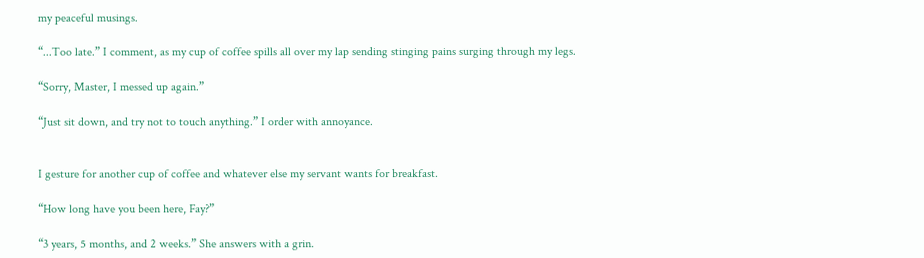my peaceful musings.

“...Too late.” I comment, as my cup of coffee spills all over my lap sending stinging pains surging through my legs.

“Sorry, Master, I messed up again.”

“Just sit down, and try not to touch anything.” I order with annoyance.


I gesture for another cup of coffee and whatever else my servant wants for breakfast.

“How long have you been here, Fay?”

“3 years, 5 months, and 2 weeks.” She answers with a grin.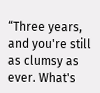“Three years, and you're still as clumsy as ever. What's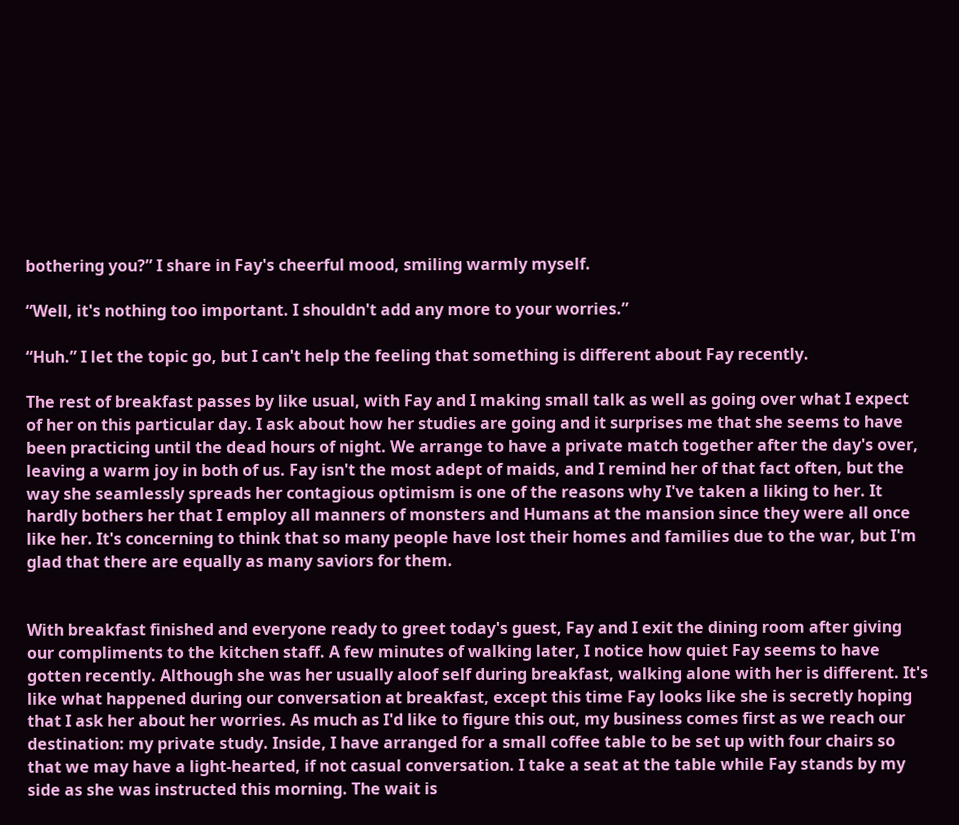bothering you?” I share in Fay's cheerful mood, smiling warmly myself.

“Well, it's nothing too important. I shouldn't add any more to your worries.”

“Huh.” I let the topic go, but I can't help the feeling that something is different about Fay recently.

The rest of breakfast passes by like usual, with Fay and I making small talk as well as going over what I expect of her on this particular day. I ask about how her studies are going and it surprises me that she seems to have been practicing until the dead hours of night. We arrange to have a private match together after the day's over, leaving a warm joy in both of us. Fay isn't the most adept of maids, and I remind her of that fact often, but the way she seamlessly spreads her contagious optimism is one of the reasons why I've taken a liking to her. It hardly bothers her that I employ all manners of monsters and Humans at the mansion since they were all once like her. It's concerning to think that so many people have lost their homes and families due to the war, but I'm glad that there are equally as many saviors for them.


With breakfast finished and everyone ready to greet today's guest, Fay and I exit the dining room after giving our compliments to the kitchen staff. A few minutes of walking later, I notice how quiet Fay seems to have gotten recently. Although she was her usually aloof self during breakfast, walking alone with her is different. It's like what happened during our conversation at breakfast, except this time Fay looks like she is secretly hoping that I ask her about her worries. As much as I'd like to figure this out, my business comes first as we reach our destination: my private study. Inside, I have arranged for a small coffee table to be set up with four chairs so that we may have a light-hearted, if not casual conversation. I take a seat at the table while Fay stands by my side as she was instructed this morning. The wait is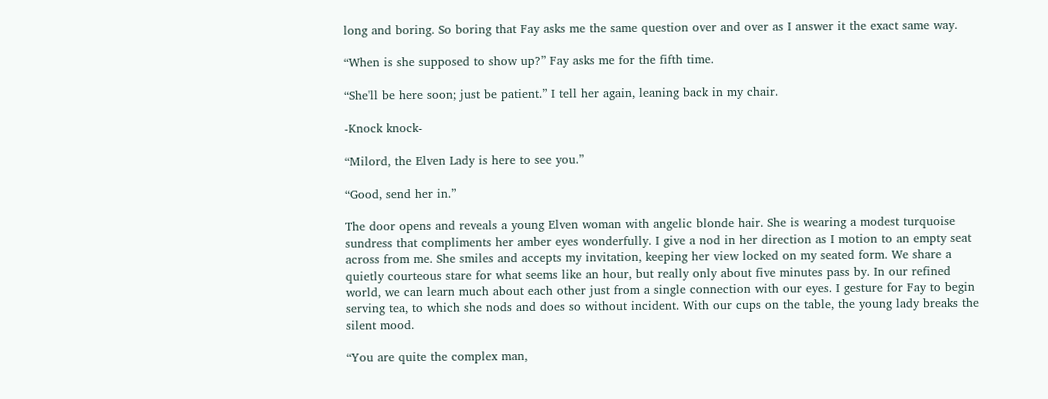long and boring. So boring that Fay asks me the same question over and over as I answer it the exact same way.

“When is she supposed to show up?” Fay asks me for the fifth time.

“She'll be here soon; just be patient.” I tell her again, leaning back in my chair.

-Knock knock-

“Milord, the Elven Lady is here to see you.”

“Good, send her in.”

The door opens and reveals a young Elven woman with angelic blonde hair. She is wearing a modest turquoise sundress that compliments her amber eyes wonderfully. I give a nod in her direction as I motion to an empty seat across from me. She smiles and accepts my invitation, keeping her view locked on my seated form. We share a quietly courteous stare for what seems like an hour, but really only about five minutes pass by. In our refined world, we can learn much about each other just from a single connection with our eyes. I gesture for Fay to begin serving tea, to which she nods and does so without incident. With our cups on the table, the young lady breaks the silent mood.

“You are quite the complex man,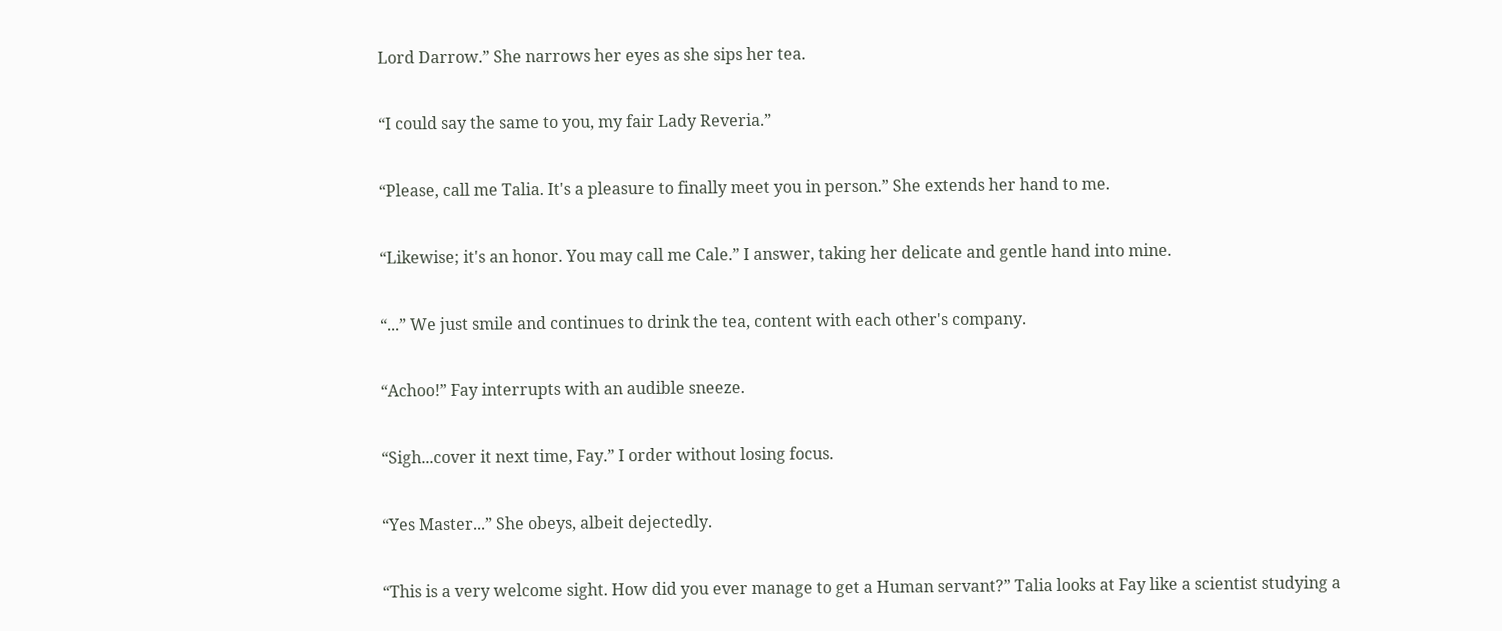Lord Darrow.” She narrows her eyes as she sips her tea.

“I could say the same to you, my fair Lady Reveria.”

“Please, call me Talia. It's a pleasure to finally meet you in person.” She extends her hand to me.

“Likewise; it's an honor. You may call me Cale.” I answer, taking her delicate and gentle hand into mine.

“...” We just smile and continues to drink the tea, content with each other's company.

“Achoo!” Fay interrupts with an audible sneeze.

“Sigh...cover it next time, Fay.” I order without losing focus.

“Yes Master...” She obeys, albeit dejectedly.

“This is a very welcome sight. How did you ever manage to get a Human servant?” Talia looks at Fay like a scientist studying a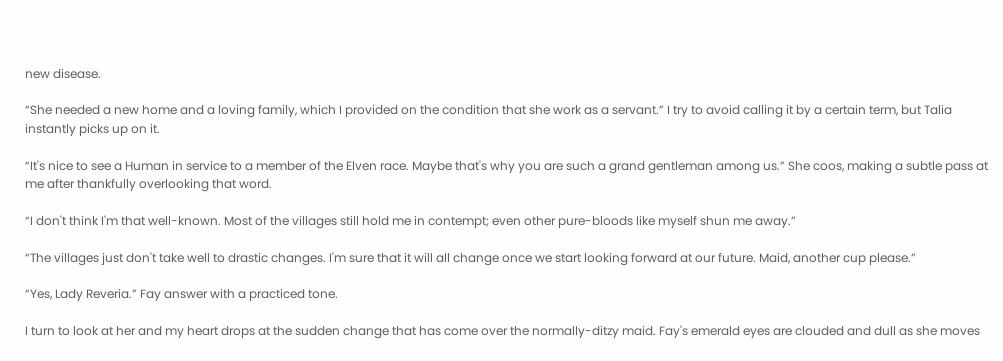new disease.

“She needed a new home and a loving family, which I provided on the condition that she work as a servant.” I try to avoid calling it by a certain term, but Talia instantly picks up on it.

“It's nice to see a Human in service to a member of the Elven race. Maybe that's why you are such a grand gentleman among us.” She coos, making a subtle pass at me after thankfully overlooking that word.

“I don't think I'm that well-known. Most of the villages still hold me in contempt; even other pure-bloods like myself shun me away.”

“The villages just don't take well to drastic changes. I'm sure that it will all change once we start looking forward at our future. Maid, another cup please.”

“Yes, Lady Reveria.” Fay answer with a practiced tone.

I turn to look at her and my heart drops at the sudden change that has come over the normally-ditzy maid. Fay's emerald eyes are clouded and dull as she moves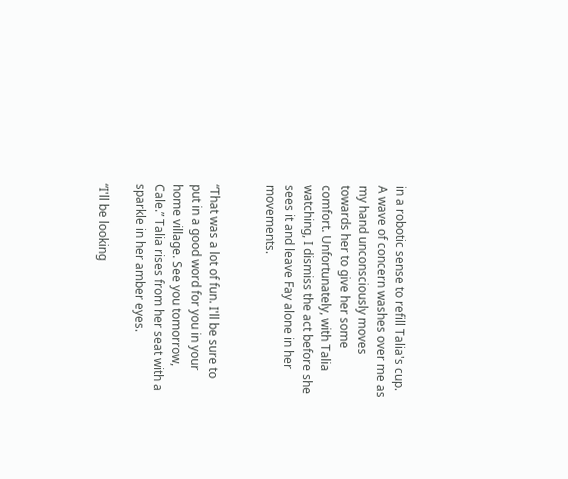in a robotic sense to refill Talia's cup. A wave of concern washes over me as my hand unconsciously moves towards her to give her some comfort. Unfortunately, with Talia watching, I dismiss the act before she sees it and leave Fay alone in her movements.


“That was a lot of fun. I'll be sure to put in a good word for you in your home village. See you tomorrow, Cale.” Talia rises from her seat with a sparkle in her amber eyes.

“I'll be looking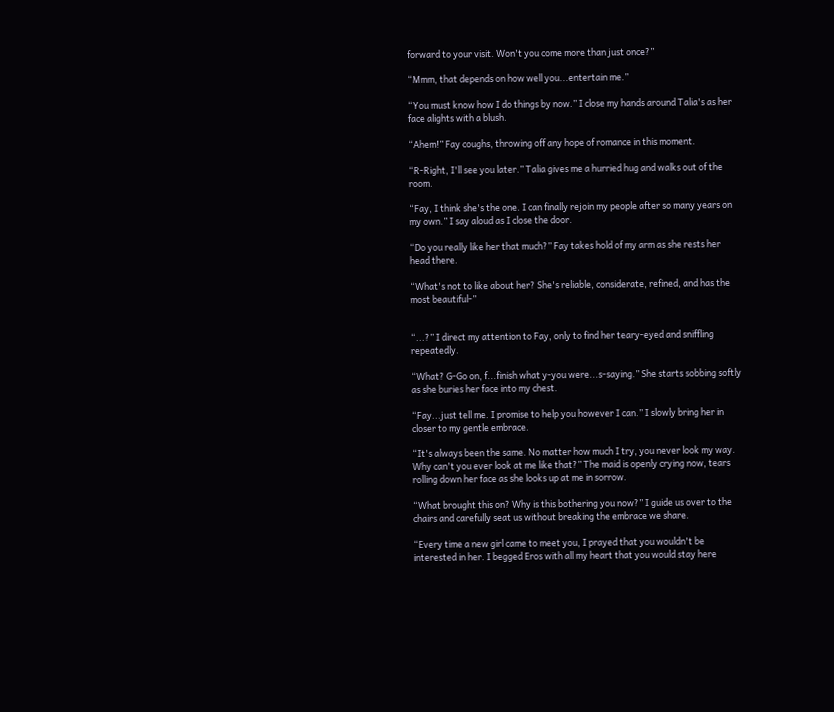forward to your visit. Won't you come more than just once?”

“Mmm, that depends on how well you...entertain me.”

“You must know how I do things by now.” I close my hands around Talia's as her face alights with a blush.

“Ahem!” Fay coughs, throwing off any hope of romance in this moment.

“R-Right, I'll see you later.” Talia gives me a hurried hug and walks out of the room.

“Fay, I think she's the one. I can finally rejoin my people after so many years on my own.” I say aloud as I close the door.

“Do you really like her that much?” Fay takes hold of my arm as she rests her head there.

“What's not to like about her? She's reliable, considerate, refined, and has the most beautiful-”


“...?” I direct my attention to Fay, only to find her teary-eyed and sniffling repeatedly.

“What? G-Go on, f...finish what y-you were...s-saying.” She starts sobbing softly as she buries her face into my chest.

“Fay...just tell me. I promise to help you however I can.” I slowly bring her in closer to my gentle embrace.

“It's always been the same. No matter how much I try, you never look my way. Why can't you ever look at me like that?” The maid is openly crying now, tears rolling down her face as she looks up at me in sorrow.

“What brought this on? Why is this bothering you now?” I guide us over to the chairs and carefully seat us without breaking the embrace we share.

“Every time a new girl came to meet you, I prayed that you wouldn't be interested in her. I begged Eros with all my heart that you would stay here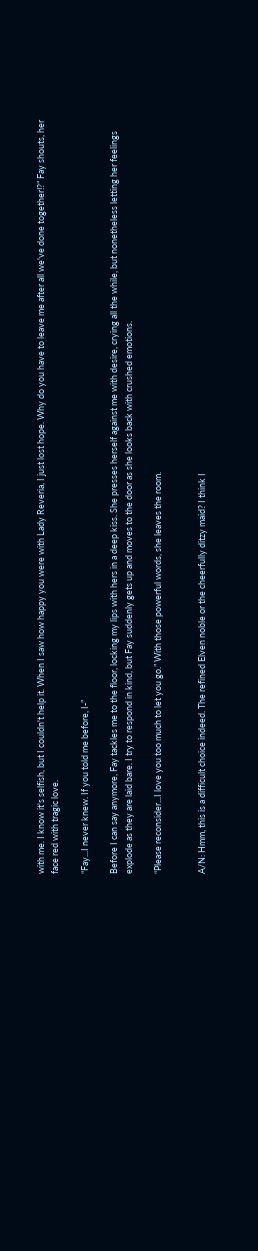with me. I know it's selfish, but I couldn't help it. When I saw how happy you were with Lady Reveria, I just lost hope. Why do you have to leave me after all we've done together!?” Fay shouts, her face red with tragic love.

“Fay...I never knew. If you told me before, I-”

Before I can say anymore, Fay tackles me to the floor, locking my lips with hers in a deep kiss. She presses herself against me with desire, crying all the while, but nonetheless letting her feelings explode as they are laid bare. I try to respond in kind, but Fay suddenly gets up and moves to the door as she looks back with crushed emotions.

“Please reconsider...I love you too much to let you go.” With those powerful words, she leaves the room.


A/N: Hmm, this is a difficult choice indeed. The refined Elven noble or the cheerfully ditzy maid? I think I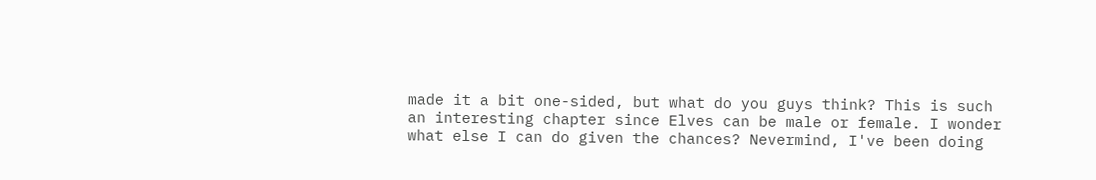made it a bit one-sided, but what do you guys think? This is such an interesting chapter since Elves can be male or female. I wonder what else I can do given the chances? Nevermind, I've been doing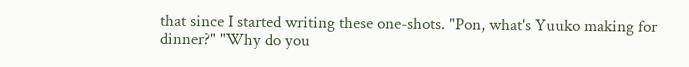that since I started writing these one-shots. "Pon, what's Yuuko making for dinner?" "Why do you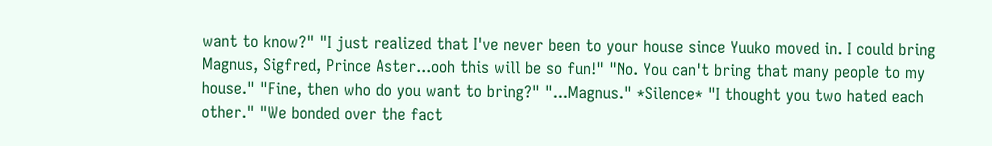want to know?" "I just realized that I've never been to your house since Yuuko moved in. I could bring Magnus, Sigfred, Prince Aster...ooh this will be so fun!" "No. You can't bring that many people to my house." "Fine, then who do you want to bring?" "...Magnus." *Silence* "I thought you two hated each other." "We bonded over the fact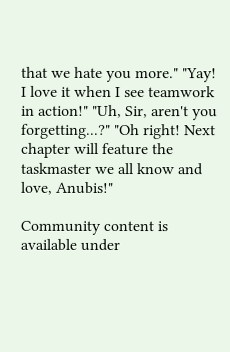that we hate you more." "Yay! I love it when I see teamwork in action!" "Uh, Sir, aren't you forgetting...?" "Oh right! Next chapter will feature the taskmaster we all know and love, Anubis!"

Community content is available under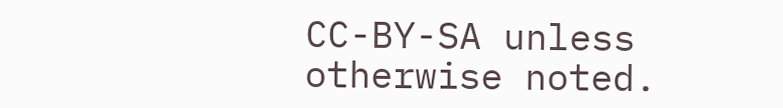CC-BY-SA unless otherwise noted.